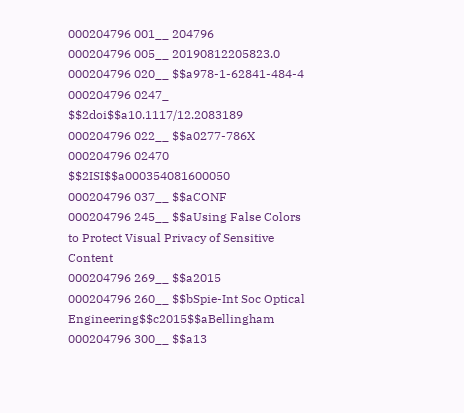000204796 001__ 204796
000204796 005__ 20190812205823.0
000204796 020__ $$a978-1-62841-484-4
000204796 0247_ $$2doi$$a10.1117/12.2083189
000204796 022__ $$a0277-786X
000204796 02470 $$2ISI$$a000354081600050
000204796 037__ $$aCONF
000204796 245__ $$aUsing False Colors to Protect Visual Privacy of Sensitive Content
000204796 269__ $$a2015
000204796 260__ $$bSpie-Int Soc Optical Engineering$$c2015$$aBellingham
000204796 300__ $$a13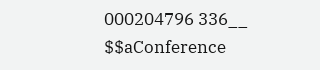000204796 336__ $$aConference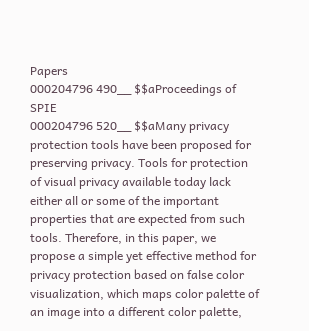Papers
000204796 490__ $$aProceedings of SPIE
000204796 520__ $$aMany privacy protection tools have been proposed for preserving privacy. Tools for protection of visual privacy available today lack either all or some of the important properties that are expected from such tools. Therefore, in this paper, we propose a simple yet effective method for privacy protection based on false color visualization, which maps color palette of an image into a different color palette,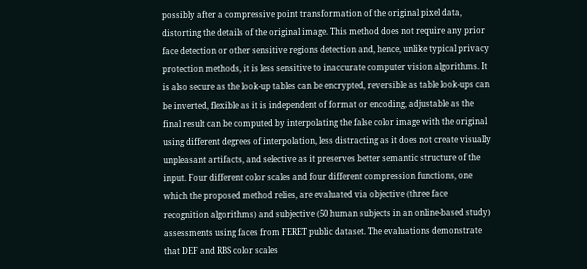possibly after a compressive point transformation of the original pixel data, distorting the details of the original image. This method does not require any prior face detection or other sensitive regions detection and, hence, unlike typical privacy protection methods, it is less sensitive to inaccurate computer vision algorithms. It is also secure as the look-up tables can be encrypted, reversible as table look-ups can be inverted, flexible as it is independent of format or encoding, adjustable as the final result can be computed by interpolating the false color image with the original using different degrees of interpolation, less distracting as it does not create visually unpleasant artifacts, and selective as it preserves better semantic structure of the input. Four different color scales and four different compression functions, one which the proposed method relies, are evaluated via objective (three face recognition algorithms) and subjective (50 human subjects in an online-based study) assessments using faces from FERET public dataset. The evaluations demonstrate that DEF and RBS color scales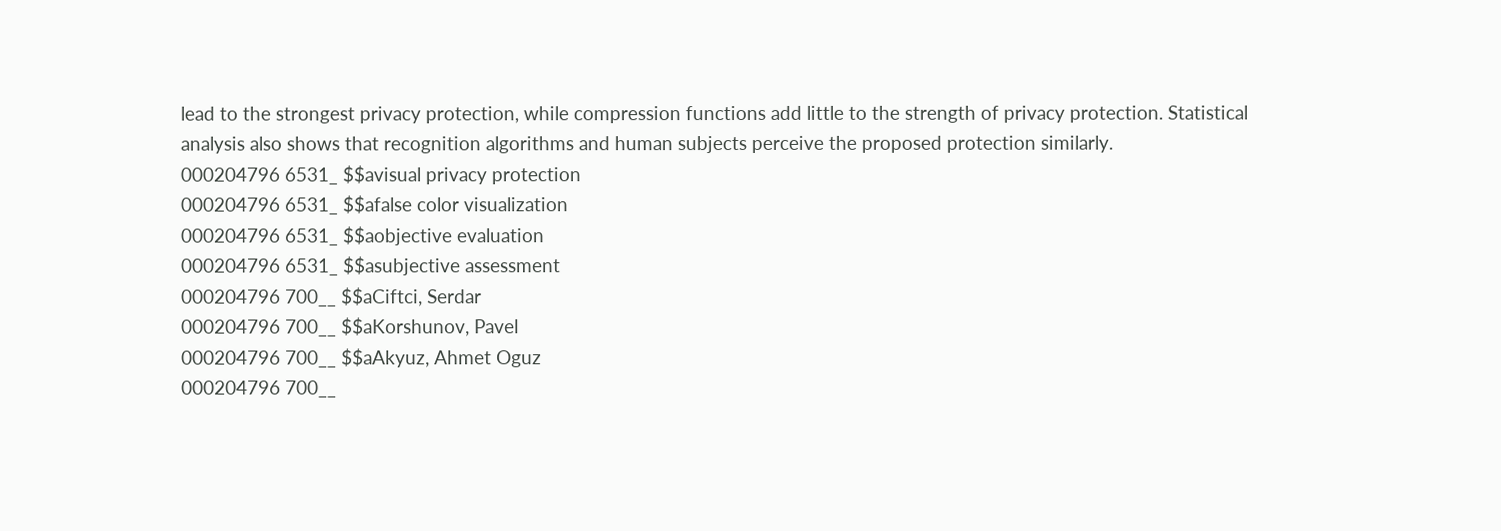lead to the strongest privacy protection, while compression functions add little to the strength of privacy protection. Statistical analysis also shows that recognition algorithms and human subjects perceive the proposed protection similarly.
000204796 6531_ $$avisual privacy protection
000204796 6531_ $$afalse color visualization
000204796 6531_ $$aobjective evaluation
000204796 6531_ $$asubjective assessment
000204796 700__ $$aCiftci, Serdar
000204796 700__ $$aKorshunov, Pavel
000204796 700__ $$aAkyuz, Ahmet Oguz
000204796 700__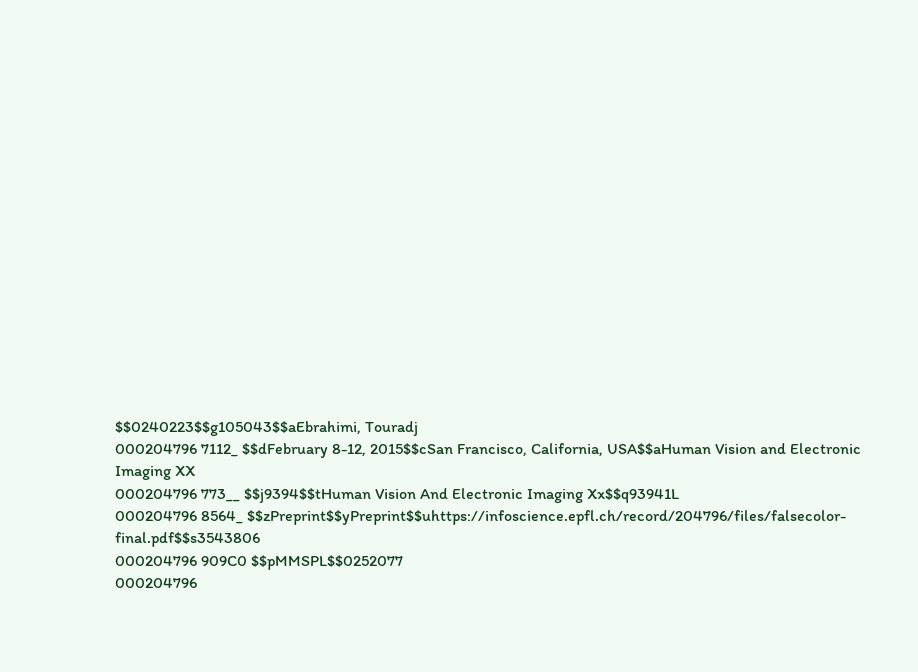$$0240223$$g105043$$aEbrahimi, Touradj
000204796 7112_ $$dFebruary 8-12, 2015$$cSan Francisco, California, USA$$aHuman Vision and Electronic Imaging XX
000204796 773__ $$j9394$$tHuman Vision And Electronic Imaging Xx$$q93941L
000204796 8564_ $$zPreprint$$yPreprint$$uhttps://infoscience.epfl.ch/record/204796/files/falsecolor-final.pdf$$s3543806
000204796 909C0 $$pMMSPL$$0252077
000204796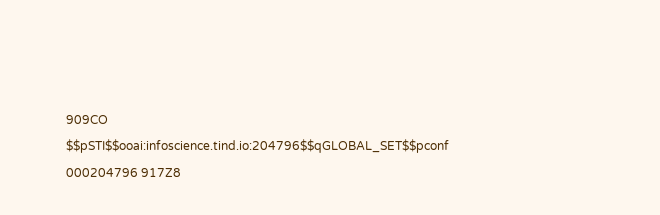909CO $$pSTI$$ooai:infoscience.tind.io:204796$$qGLOBAL_SET$$pconf
000204796 917Z8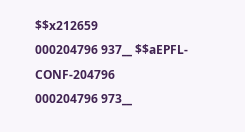$$x212659
000204796 937__ $$aEPFL-CONF-204796
000204796 973__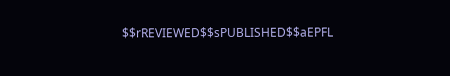$$rREVIEWED$$sPUBLISHED$$aEPFL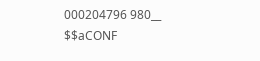000204796 980__ $$aCONF